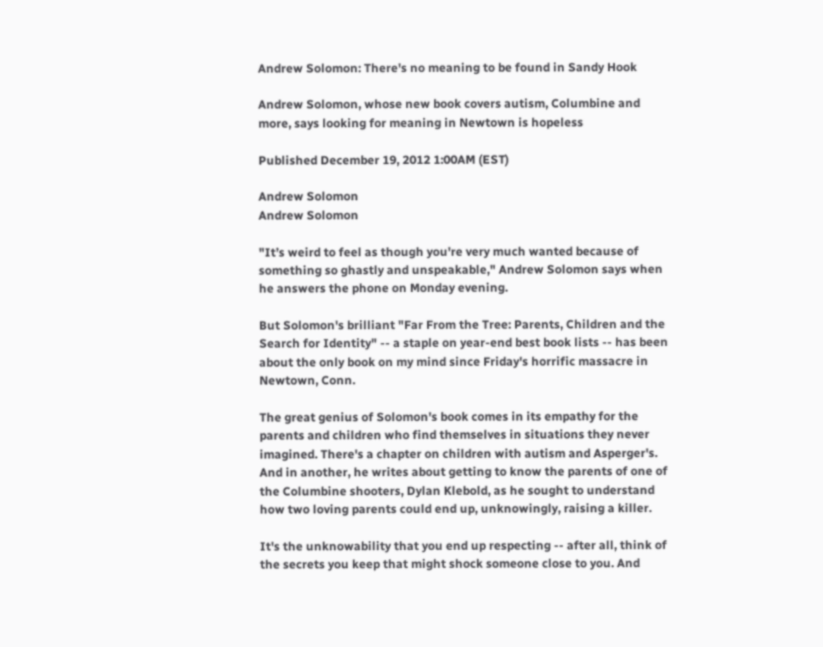Andrew Solomon: There's no meaning to be found in Sandy Hook

Andrew Solomon, whose new book covers autism, Columbine and more, says looking for meaning in Newtown is hopeless

Published December 19, 2012 1:00AM (EST)

Andrew Solomon
Andrew Solomon

"It’s weird to feel as though you're very much wanted because of something so ghastly and unspeakable," Andrew Solomon says when he answers the phone on Monday evening.

But Solomon's brilliant "Far From the Tree: Parents, Children and the Search for Identity" -- a staple on year-end best book lists -- has been about the only book on my mind since Friday's horrific massacre in Newtown, Conn.

The great genius of Solomon's book comes in its empathy for the parents and children who find themselves in situations they never imagined. There's a chapter on children with autism and Asperger's. And in another, he writes about getting to know the parents of one of the Columbine shooters, Dylan Klebold, as he sought to understand how two loving parents could end up, unknowingly, raising a killer.

It's the unknowability that you end up respecting -- after all, think of the secrets you keep that might shock someone close to you. And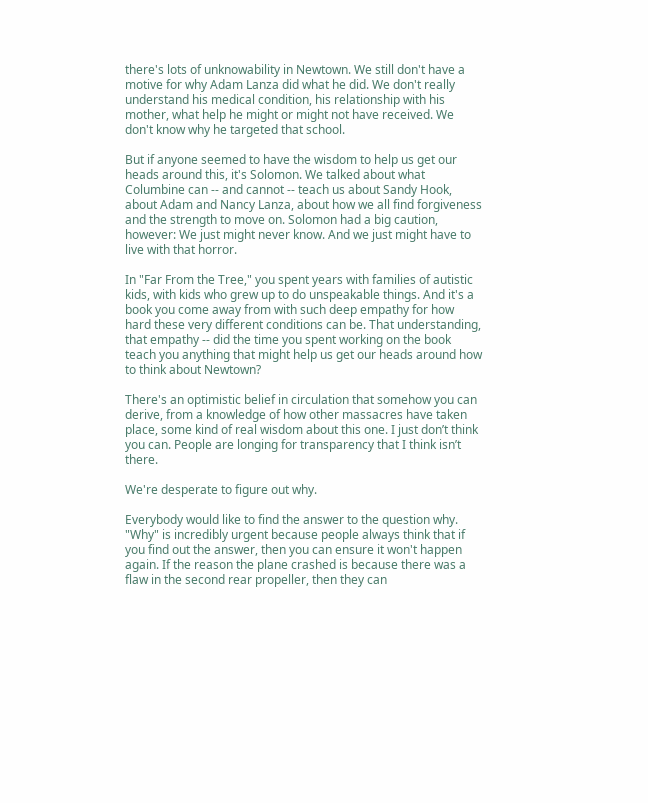there's lots of unknowability in Newtown. We still don't have a motive for why Adam Lanza did what he did. We don't really understand his medical condition, his relationship with his mother, what help he might or might not have received. We don't know why he targeted that school.

But if anyone seemed to have the wisdom to help us get our heads around this, it's Solomon. We talked about what Columbine can -- and cannot -- teach us about Sandy Hook, about Adam and Nancy Lanza, about how we all find forgiveness and the strength to move on. Solomon had a big caution, however: We just might never know. And we just might have to live with that horror.

In "Far From the Tree," you spent years with families of autistic kids, with kids who grew up to do unspeakable things. And it's a book you come away from with such deep empathy for how hard these very different conditions can be. That understanding, that empathy -- did the time you spent working on the book teach you anything that might help us get our heads around how to think about Newtown?

There's an optimistic belief in circulation that somehow you can derive, from a knowledge of how other massacres have taken place, some kind of real wisdom about this one. I just don’t think you can. People are longing for transparency that I think isn’t there.

We're desperate to figure out why.

Everybody would like to find the answer to the question why. "Why" is incredibly urgent because people always think that if you find out the answer, then you can ensure it won't happen again. If the reason the plane crashed is because there was a flaw in the second rear propeller, then they can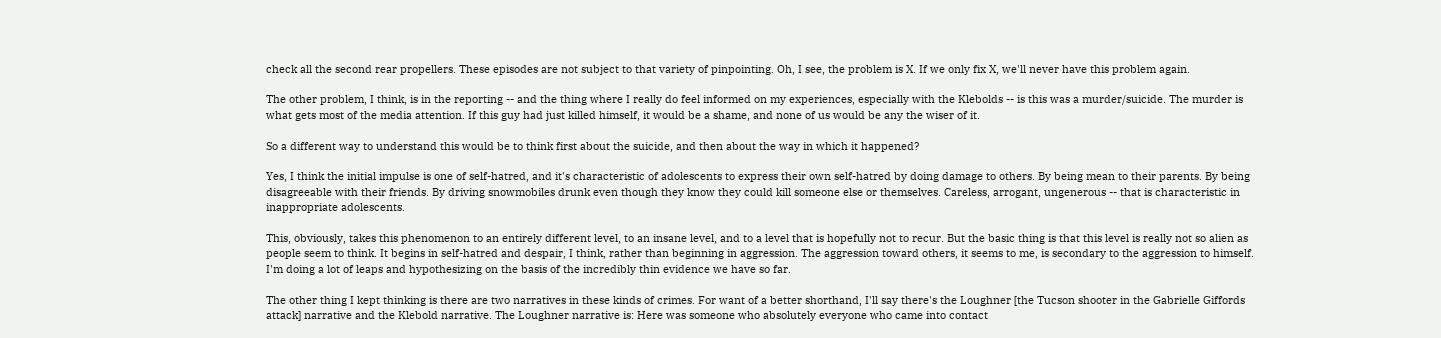check all the second rear propellers. These episodes are not subject to that variety of pinpointing. Oh, I see, the problem is X. If we only fix X, we'll never have this problem again.

The other problem, I think, is in the reporting -- and the thing where I really do feel informed on my experiences, especially with the Klebolds -- is this was a murder/suicide. The murder is what gets most of the media attention. If this guy had just killed himself, it would be a shame, and none of us would be any the wiser of it.

So a different way to understand this would be to think first about the suicide, and then about the way in which it happened?

Yes, I think the initial impulse is one of self-hatred, and it's characteristic of adolescents to express their own self-hatred by doing damage to others. By being mean to their parents. By being disagreeable with their friends. By driving snowmobiles drunk even though they know they could kill someone else or themselves. Careless, arrogant, ungenerous -- that is characteristic in inappropriate adolescents.

This, obviously, takes this phenomenon to an entirely different level, to an insane level, and to a level that is hopefully not to recur. But the basic thing is that this level is really not so alien as people seem to think. It begins in self-hatred and despair, I think, rather than beginning in aggression. The aggression toward others, it seems to me, is secondary to the aggression to himself. I'm doing a lot of leaps and hypothesizing on the basis of the incredibly thin evidence we have so far.

The other thing I kept thinking is there are two narratives in these kinds of crimes. For want of a better shorthand, I'll say there's the Loughner [the Tucson shooter in the Gabrielle Giffords attack] narrative and the Klebold narrative. The Loughner narrative is: Here was someone who absolutely everyone who came into contact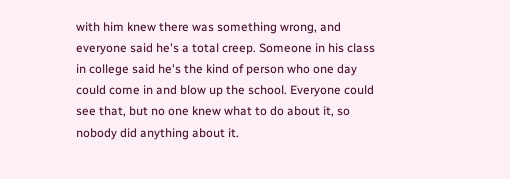with him knew there was something wrong, and everyone said he's a total creep. Someone in his class in college said he's the kind of person who one day could come in and blow up the school. Everyone could see that, but no one knew what to do about it, so nobody did anything about it.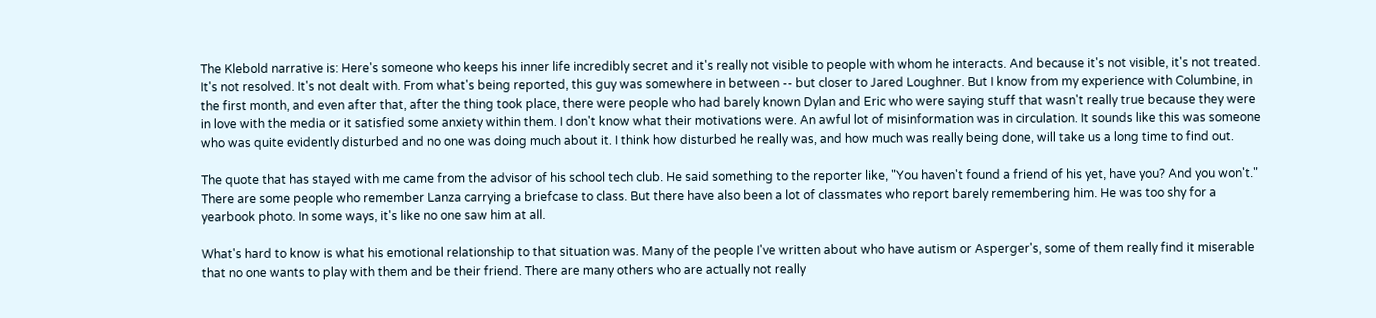The Klebold narrative is: Here's someone who keeps his inner life incredibly secret and it's really not visible to people with whom he interacts. And because it's not visible, it's not treated. It's not resolved. It's not dealt with. From what's being reported, this guy was somewhere in between -- but closer to Jared Loughner. But I know from my experience with Columbine, in the first month, and even after that, after the thing took place, there were people who had barely known Dylan and Eric who were saying stuff that wasn't really true because they were in love with the media or it satisfied some anxiety within them. I don't know what their motivations were. An awful lot of misinformation was in circulation. It sounds like this was someone who was quite evidently disturbed and no one was doing much about it. I think how disturbed he really was, and how much was really being done, will take us a long time to find out.

The quote that has stayed with me came from the advisor of his school tech club. He said something to the reporter like, "You haven't found a friend of his yet, have you? And you won't." There are some people who remember Lanza carrying a briefcase to class. But there have also been a lot of classmates who report barely remembering him. He was too shy for a yearbook photo. In some ways, it's like no one saw him at all.

What's hard to know is what his emotional relationship to that situation was. Many of the people I've written about who have autism or Asperger's, some of them really find it miserable that no one wants to play with them and be their friend. There are many others who are actually not really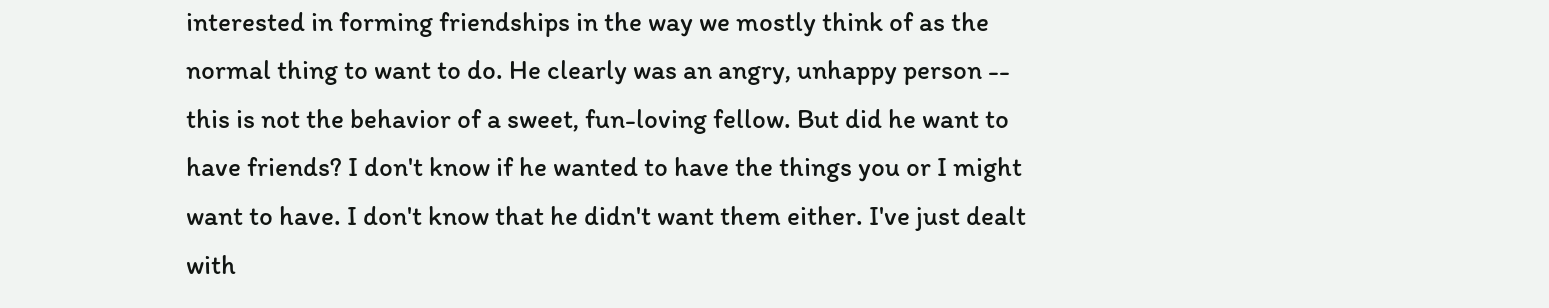interested in forming friendships in the way we mostly think of as the normal thing to want to do. He clearly was an angry, unhappy person -- this is not the behavior of a sweet, fun-loving fellow. But did he want to have friends? I don't know if he wanted to have the things you or I might want to have. I don't know that he didn't want them either. I've just dealt with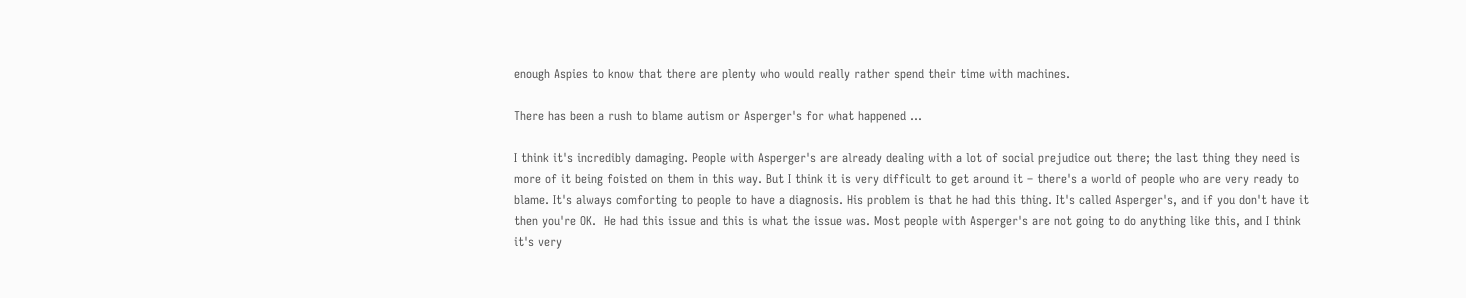enough Aspies to know that there are plenty who would really rather spend their time with machines.

There has been a rush to blame autism or Asperger's for what happened ...

I think it's incredibly damaging. People with Asperger's are already dealing with a lot of social prejudice out there; the last thing they need is more of it being foisted on them in this way. But I think it is very difficult to get around it – there's a world of people who are very ready to blame. It's always comforting to people to have a diagnosis. His problem is that he had this thing. It's called Asperger's, and if you don't have it then you're OK.  He had this issue and this is what the issue was. Most people with Asperger's are not going to do anything like this, and I think it's very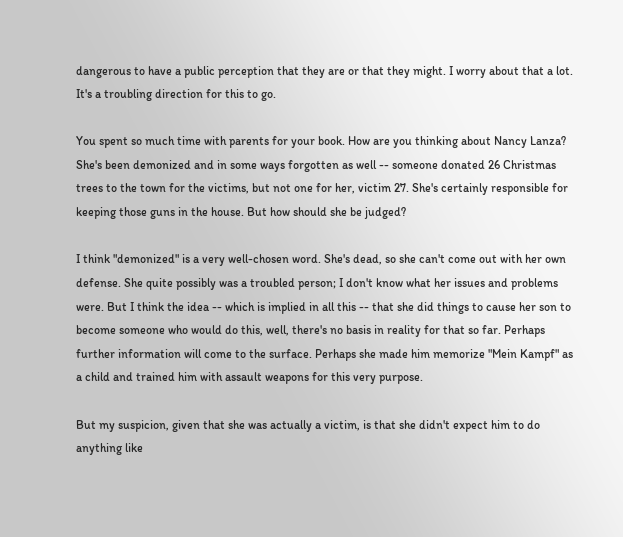dangerous to have a public perception that they are or that they might. I worry about that a lot. It's a troubling direction for this to go.

You spent so much time with parents for your book. How are you thinking about Nancy Lanza? She's been demonized and in some ways forgotten as well -- someone donated 26 Christmas trees to the town for the victims, but not one for her, victim 27. She's certainly responsible for keeping those guns in the house. But how should she be judged?

I think "demonized" is a very well-chosen word. She's dead, so she can't come out with her own defense. She quite possibly was a troubled person; I don't know what her issues and problems were. But I think the idea -- which is implied in all this -- that she did things to cause her son to become someone who would do this, well, there's no basis in reality for that so far. Perhaps further information will come to the surface. Perhaps she made him memorize "Mein Kampf" as a child and trained him with assault weapons for this very purpose.

But my suspicion, given that she was actually a victim, is that she didn't expect him to do anything like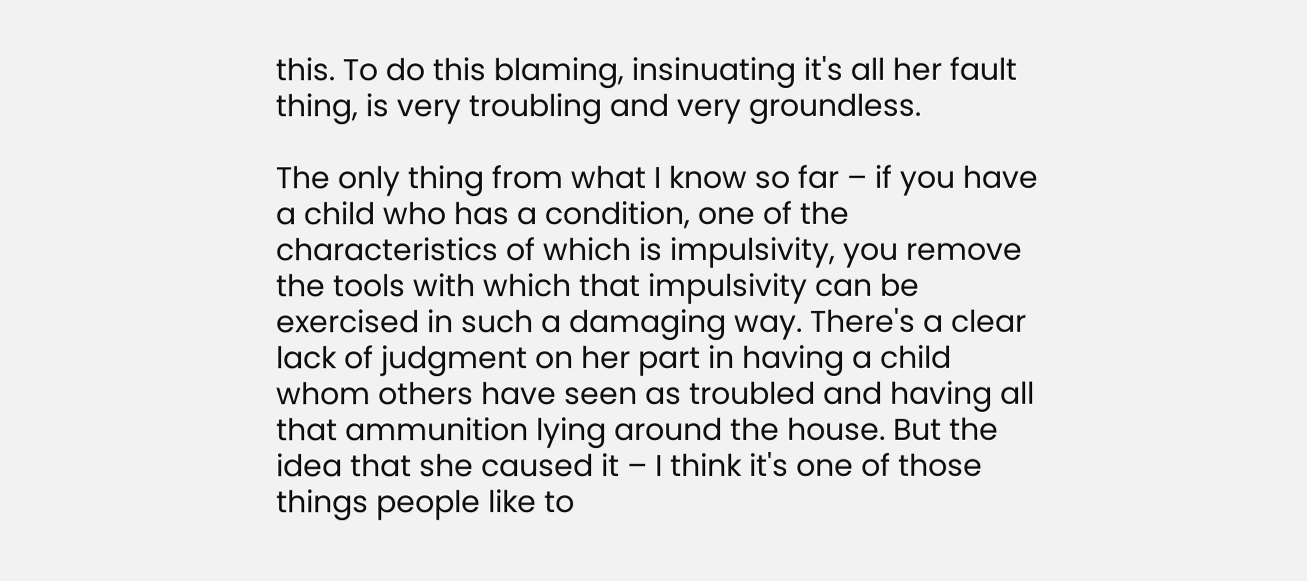this. To do this blaming, insinuating it's all her fault thing, is very troubling and very groundless.

The only thing from what I know so far – if you have a child who has a condition, one of the characteristics of which is impulsivity, you remove the tools with which that impulsivity can be exercised in such a damaging way. There's a clear lack of judgment on her part in having a child whom others have seen as troubled and having all that ammunition lying around the house. But the idea that she caused it – I think it's one of those things people like to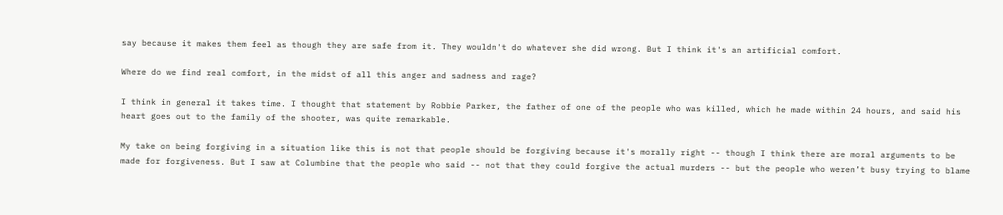say because it makes them feel as though they are safe from it. They wouldn't do whatever she did wrong. But I think it's an artificial comfort.

Where do we find real comfort, in the midst of all this anger and sadness and rage?

I think in general it takes time. I thought that statement by Robbie Parker, the father of one of the people who was killed, which he made within 24 hours, and said his heart goes out to the family of the shooter, was quite remarkable.

My take on being forgiving in a situation like this is not that people should be forgiving because it's morally right -- though I think there are moral arguments to be made for forgiveness. But I saw at Columbine that the people who said -- not that they could forgive the actual murders -- but the people who weren’t busy trying to blame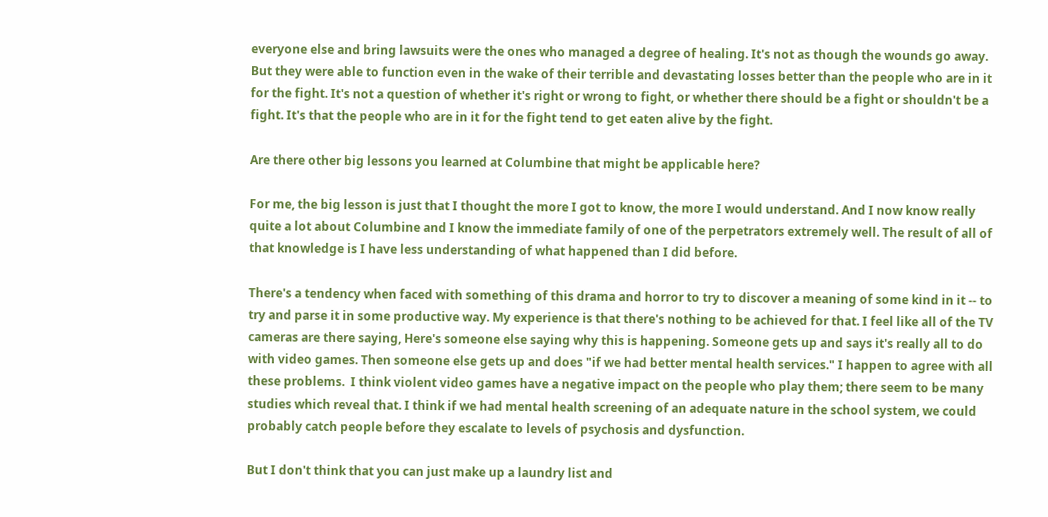everyone else and bring lawsuits were the ones who managed a degree of healing. It's not as though the wounds go away. But they were able to function even in the wake of their terrible and devastating losses better than the people who are in it for the fight. It's not a question of whether it's right or wrong to fight, or whether there should be a fight or shouldn't be a fight. It's that the people who are in it for the fight tend to get eaten alive by the fight.

Are there other big lessons you learned at Columbine that might be applicable here?

For me, the big lesson is just that I thought the more I got to know, the more I would understand. And I now know really quite a lot about Columbine and I know the immediate family of one of the perpetrators extremely well. The result of all of that knowledge is I have less understanding of what happened than I did before.

There's a tendency when faced with something of this drama and horror to try to discover a meaning of some kind in it -- to try and parse it in some productive way. My experience is that there's nothing to be achieved for that. I feel like all of the TV cameras are there saying, Here's someone else saying why this is happening. Someone gets up and says it's really all to do with video games. Then someone else gets up and does "if we had better mental health services." I happen to agree with all these problems.  I think violent video games have a negative impact on the people who play them; there seem to be many studies which reveal that. I think if we had mental health screening of an adequate nature in the school system, we could probably catch people before they escalate to levels of psychosis and dysfunction.

But I don't think that you can just make up a laundry list and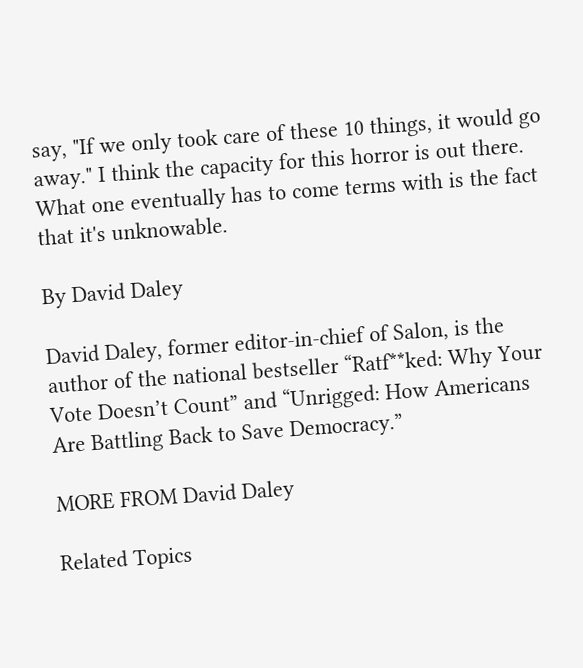say, "If we only took care of these 10 things, it would go away." I think the capacity for this horror is out there. What one eventually has to come terms with is the fact that it's unknowable.

By David Daley

David Daley, former editor-in-chief of Salon, is the author of the national bestseller “Ratf**ked: Why Your Vote Doesn’t Count” and “Unrigged: How Americans Are Battling Back to Save Democracy.”

MORE FROM David Daley

Related Topics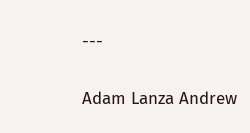---

Adam Lanza Andrew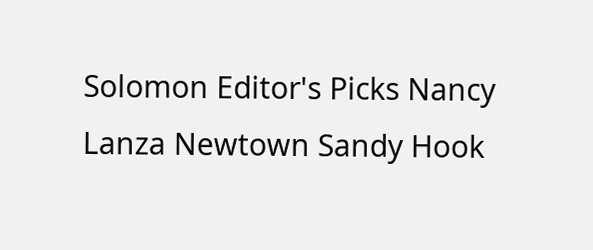Solomon Editor's Picks Nancy Lanza Newtown Sandy Hook